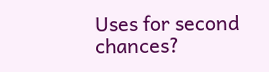Uses for second chances?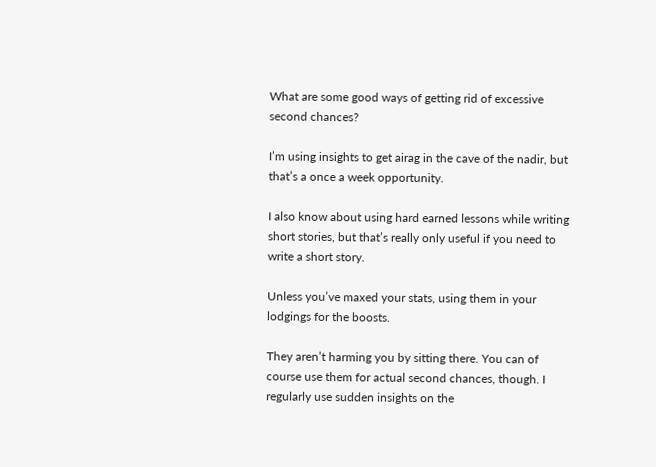What are some good ways of getting rid of excessive second chances?

I’m using insights to get airag in the cave of the nadir, but that’s a once a week opportunity.

I also know about using hard earned lessons while writing short stories, but that’s really only useful if you need to write a short story.

Unless you’ve maxed your stats, using them in your lodgings for the boosts.

They aren’t harming you by sitting there. You can of course use them for actual second chances, though. I regularly use sudden insights on the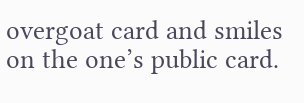overgoat card and smiles on the one’s public card.